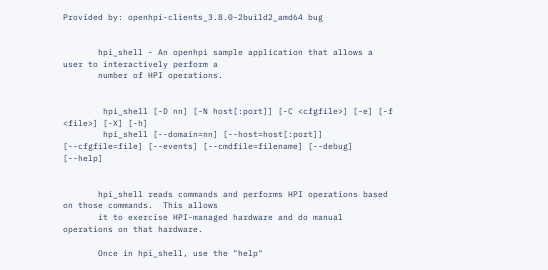Provided by: openhpi-clients_3.8.0-2build2_amd64 bug


       hpi_shell - An openhpi sample application that allows a user to interactively perform a
       number of HPI operations.


        hpi_shell [-D nn] [-N host[:port]] [-C <cfgfile>] [-e] [-f <file>] [-X] [-h]
        hpi_shell [--domain=nn] [--host=host[:port]] [--cfgfile=file] [--events] [--cmdfile=filename] [--debug] [--help]


       hpi_shell reads commands and performs HPI operations based on those commands.  This allows
       it to exercise HPI-managed hardware and do manual operations on that hardware.

       Once in hpi_shell, use the "help"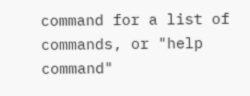command for a list of commands, or "help command"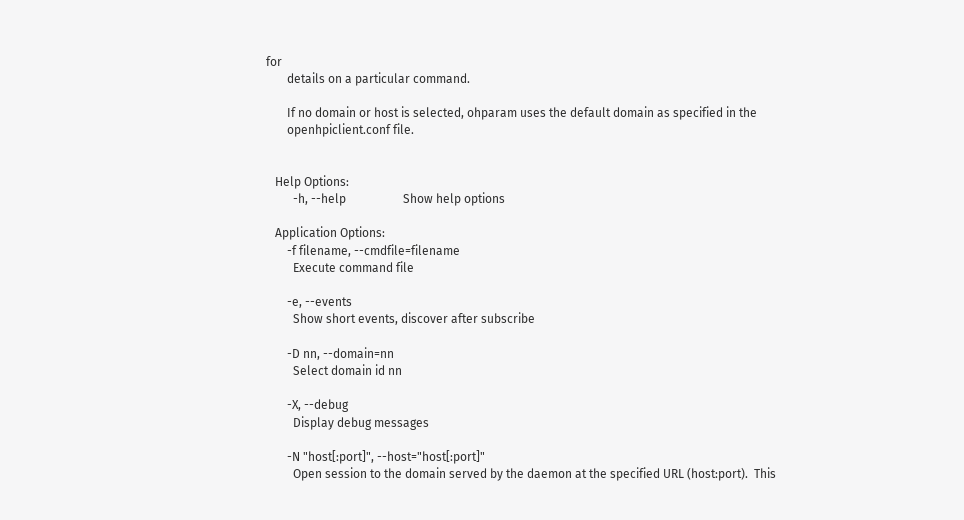for
       details on a particular command.

       If no domain or host is selected, ohparam uses the default domain as specified in the
       openhpiclient.conf file.


   Help Options:
         -h, --help                   Show help options

   Application Options:
       -f filename, --cmdfile=filename
         Execute command file

       -e, --events
         Show short events, discover after subscribe

       -D nn, --domain=nn
         Select domain id nn

       -X, --debug
         Display debug messages

       -N "host[:port]", --host="host[:port]"
         Open session to the domain served by the daemon at the specified URL (host:port).  This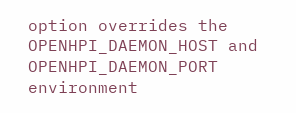option overrides the OPENHPI_DAEMON_HOST and OPENHPI_DAEMON_PORT environment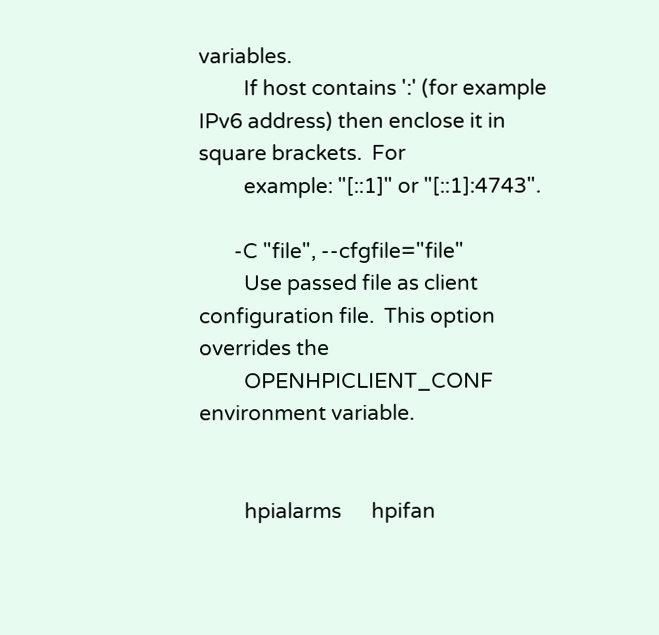variables.
         If host contains ':' (for example IPv6 address) then enclose it in square brackets.  For
         example: "[::1]" or "[::1]:4743".

       -C "file", --cfgfile="file"
         Use passed file as client configuration file.  This option overrides the
         OPENHPICLIENT_CONF environment variable.


         hpialarms      hpifan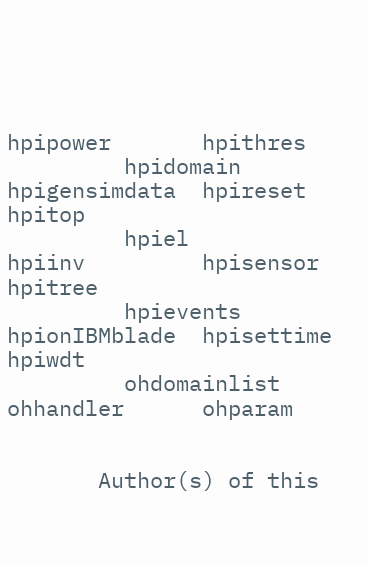hpipower       hpithres
         hpidomain      hpigensimdata  hpireset       hpitop
         hpiel          hpiinv         hpisensor      hpitree
         hpievents      hpionIBMblade  hpisettime     hpiwdt
         ohdomainlist   ohhandler      ohparam


       Author(s) of this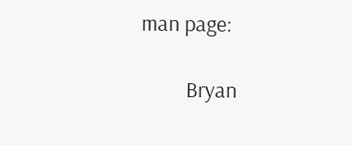man page:

         Bryan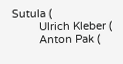Sutula (
         Ulrich Kleber (
         Anton Pak (